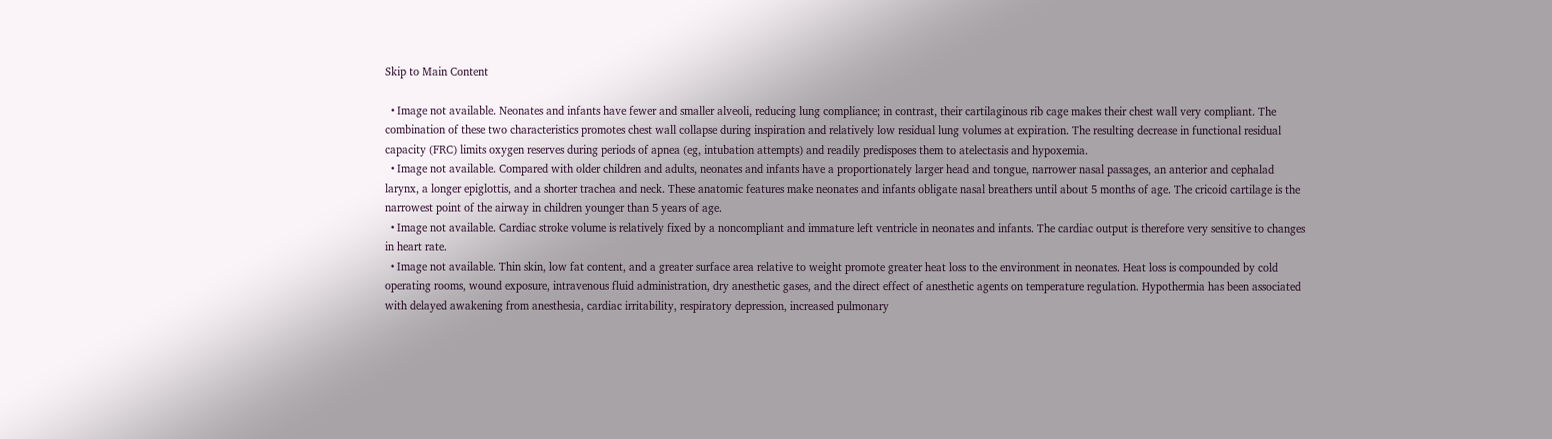Skip to Main Content

  • Image not available. Neonates and infants have fewer and smaller alveoli, reducing lung compliance; in contrast, their cartilaginous rib cage makes their chest wall very compliant. The combination of these two characteristics promotes chest wall collapse during inspiration and relatively low residual lung volumes at expiration. The resulting decrease in functional residual capacity (FRC) limits oxygen reserves during periods of apnea (eg, intubation attempts) and readily predisposes them to atelectasis and hypoxemia.
  • Image not available. Compared with older children and adults, neonates and infants have a proportionately larger head and tongue, narrower nasal passages, an anterior and cephalad larynx, a longer epiglottis, and a shorter trachea and neck. These anatomic features make neonates and infants obligate nasal breathers until about 5 months of age. The cricoid cartilage is the narrowest point of the airway in children younger than 5 years of age.
  • Image not available. Cardiac stroke volume is relatively fixed by a noncompliant and immature left ventricle in neonates and infants. The cardiac output is therefore very sensitive to changes in heart rate.
  • Image not available. Thin skin, low fat content, and a greater surface area relative to weight promote greater heat loss to the environment in neonates. Heat loss is compounded by cold operating rooms, wound exposure, intravenous fluid administration, dry anesthetic gases, and the direct effect of anesthetic agents on temperature regulation. Hypothermia has been associated with delayed awakening from anesthesia, cardiac irritability, respiratory depression, increased pulmonary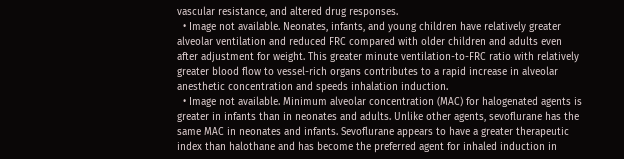vascular resistance, and altered drug responses.
  • Image not available. Neonates, infants, and young children have relatively greater alveolar ventilation and reduced FRC compared with older children and adults even after adjustment for weight. This greater minute ventilation-to-FRC ratio with relatively greater blood flow to vessel-rich organs contributes to a rapid increase in alveolar anesthetic concentration and speeds inhalation induction.
  • Image not available. Minimum alveolar concentration (MAC) for halogenated agents is greater in infants than in neonates and adults. Unlike other agents, sevoflurane has the same MAC in neonates and infants. Sevoflurane appears to have a greater therapeutic index than halothane and has become the preferred agent for inhaled induction in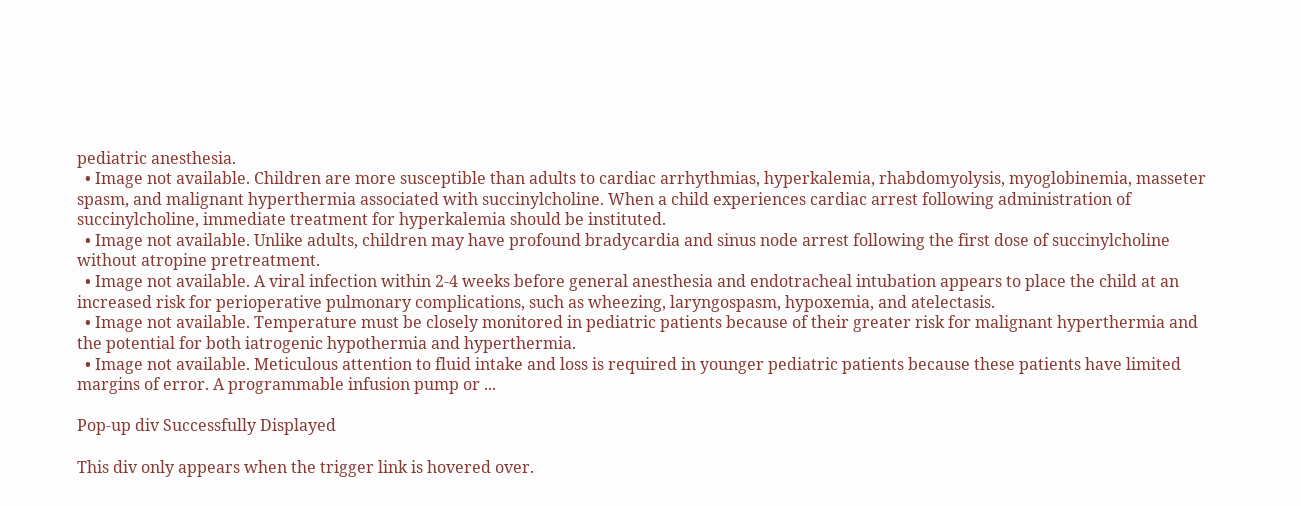pediatric anesthesia.
  • Image not available. Children are more susceptible than adults to cardiac arrhythmias, hyperkalemia, rhabdomyolysis, myoglobinemia, masseter spasm, and malignant hyperthermia associated with succinylcholine. When a child experiences cardiac arrest following administration of succinylcholine, immediate treatment for hyperkalemia should be instituted.
  • Image not available. Unlike adults, children may have profound bradycardia and sinus node arrest following the first dose of succinylcholine without atropine pretreatment.
  • Image not available. A viral infection within 2-4 weeks before general anesthesia and endotracheal intubation appears to place the child at an increased risk for perioperative pulmonary complications, such as wheezing, laryngospasm, hypoxemia, and atelectasis.
  • Image not available. Temperature must be closely monitored in pediatric patients because of their greater risk for malignant hyperthermia and the potential for both iatrogenic hypothermia and hyperthermia.
  • Image not available. Meticulous attention to fluid intake and loss is required in younger pediatric patients because these patients have limited margins of error. A programmable infusion pump or ...

Pop-up div Successfully Displayed

This div only appears when the trigger link is hovered over.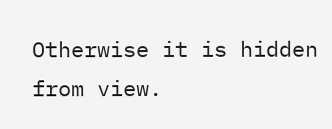Otherwise it is hidden from view.